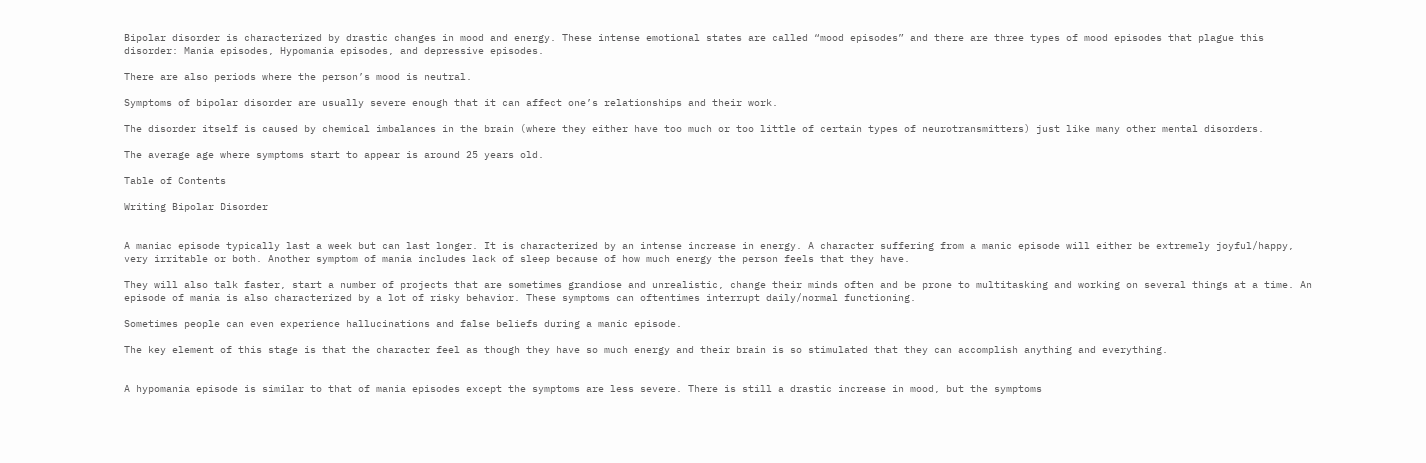Bipolar disorder is characterized by drastic changes in mood and energy. These intense emotional states are called “mood episodes” and there are three types of mood episodes that plague this disorder: Mania episodes, Hypomania episodes, and depressive episodes.

There are also periods where the person’s mood is neutral.

Symptoms of bipolar disorder are usually severe enough that it can affect one’s relationships and their work.

The disorder itself is caused by chemical imbalances in the brain (where they either have too much or too little of certain types of neurotransmitters) just like many other mental disorders.

The average age where symptoms start to appear is around 25 years old.

Table of Contents

Writing Bipolar Disorder


A maniac episode typically last a week but can last longer. It is characterized by an intense increase in energy. A character suffering from a manic episode will either be extremely joyful/happy, very irritable or both. Another symptom of mania includes lack of sleep because of how much energy the person feels that they have.

They will also talk faster, start a number of projects that are sometimes grandiose and unrealistic, change their minds often and be prone to multitasking and working on several things at a time. An episode of mania is also characterized by a lot of risky behavior. These symptoms can oftentimes interrupt daily/normal functioning.

Sometimes people can even experience hallucinations and false beliefs during a manic episode.

The key element of this stage is that the character feel as though they have so much energy and their brain is so stimulated that they can accomplish anything and everything.


A hypomania episode is similar to that of mania episodes except the symptoms are less severe. There is still a drastic increase in mood, but the symptoms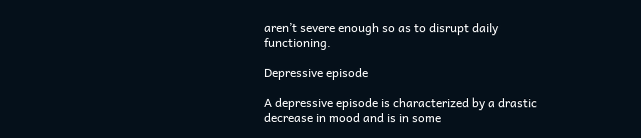aren’t severe enough so as to disrupt daily functioning.

Depressive episode

A depressive episode is characterized by a drastic decrease in mood and is in some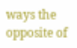ways the opposite of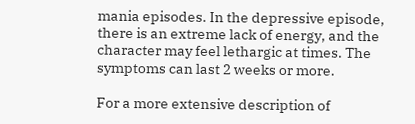mania episodes. In the depressive episode, there is an extreme lack of energy, and the character may feel lethargic at times. The symptoms can last 2 weeks or more.

For a more extensive description of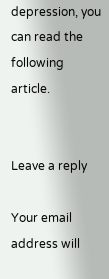depression, you can read the following article.


Leave a reply

Your email address will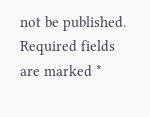not be published. Required fields are marked *